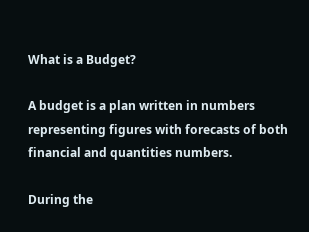What is a Budget?

A budget is a plan written in numbers representing figures with forecasts of both financial and quantities numbers.

During the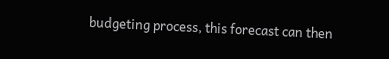budgeting process, this forecast can then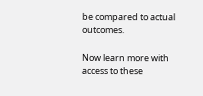be compared to actual outcomes.

Now learn more with access to these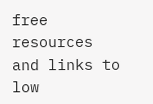free resources and links to low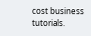cost business tutorials.